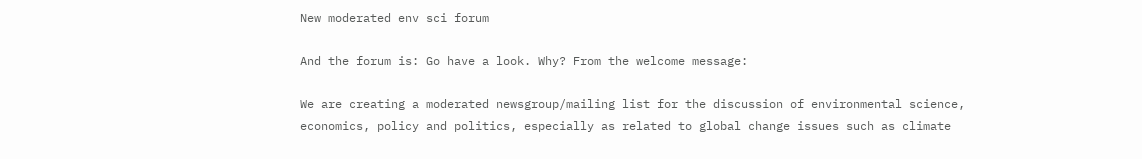New moderated env sci forum

And the forum is: Go have a look. Why? From the welcome message:

We are creating a moderated newsgroup/mailing list for the discussion of environmental science, economics, policy and politics, especially as related to global change issues such as climate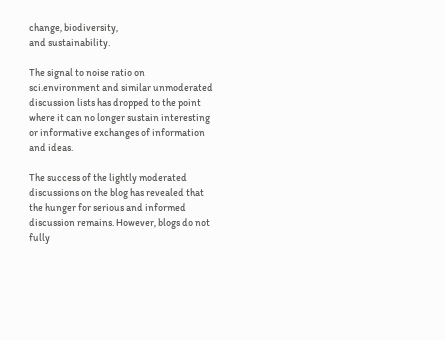change, biodiversity,
and sustainability.

The signal to noise ratio on sci.environment and similar unmoderated discussion lists has dropped to the point where it can no longer sustain interesting or informative exchanges of information and ideas.

The success of the lightly moderated discussions on the blog has revealed that the hunger for serious and informed discussion remains. However, blogs do not fully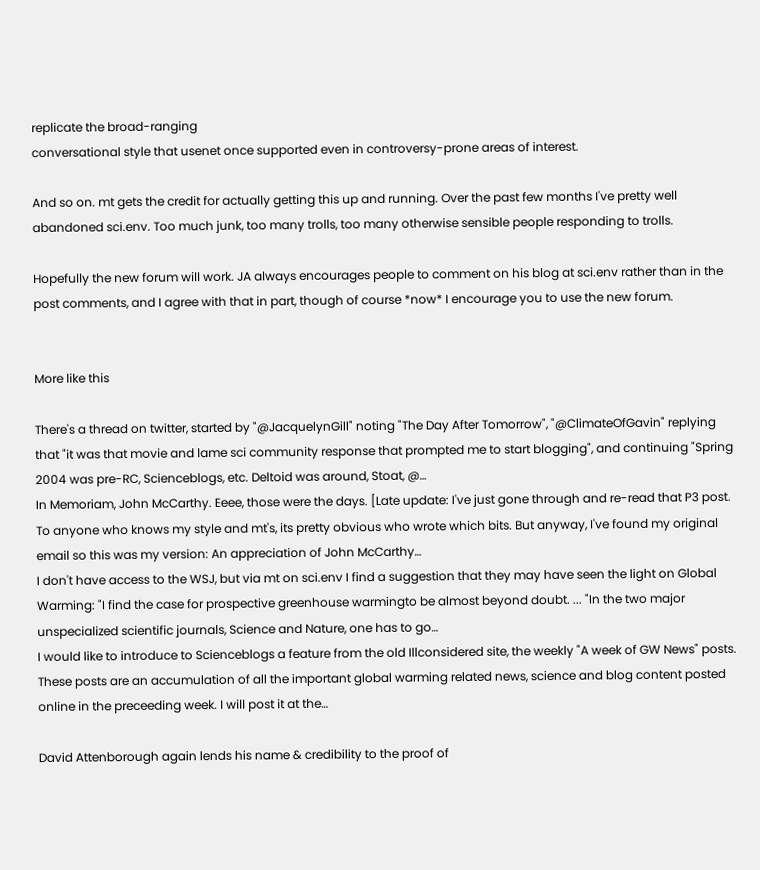replicate the broad-ranging
conversational style that usenet once supported even in controversy-prone areas of interest.

And so on. mt gets the credit for actually getting this up and running. Over the past few months I've pretty well abandoned sci.env. Too much junk, too many trolls, too many otherwise sensible people responding to trolls.

Hopefully the new forum will work. JA always encourages people to comment on his blog at sci.env rather than in the post comments, and I agree with that in part, though of course *now* I encourage you to use the new forum.


More like this

There's a thread on twitter, started by "@JacquelynGill" noting "The Day After Tomorrow", "@ClimateOfGavin" replying that "it was that movie and lame sci community response that prompted me to start blogging", and continuing "Spring 2004 was pre-RC, Scienceblogs, etc. Deltoid was around, Stoat, @…
In Memoriam, John McCarthy. Eeee, those were the days. [Late update: I've just gone through and re-read that P3 post. To anyone who knows my style and mt's, its pretty obvious who wrote which bits. But anyway, I've found my original email so this was my version: An appreciation of John McCarthy…
I don't have access to the WSJ, but via mt on sci.env I find a suggestion that they may have seen the light on Global Warming: "I find the case for prospective greenhouse warmingto be almost beyond doubt. ... "In the two major unspecialized scientific journals, Science and Nature, one has to go…
I would like to introduce to Scienceblogs a feature from the old Illconsidered site, the weekly "A week of GW News" posts. These posts are an accumulation of all the important global warming related news, science and blog content posted online in the preceeding week. I will post it at the…

David Attenborough again lends his name & credibility to the proof of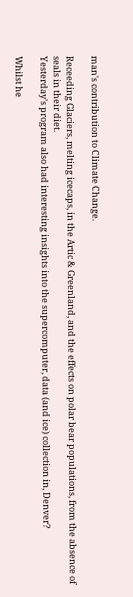man's contribution to Climate Change.

Receeding Glaciers, melting icecaps, in the Artic & Greenland, and the effects on polar bear populations, from the absence of seals in their diet.
Yesterday's program also had interesting insights into the supercomputer, data (and ice) collection in, Denver?

Whilst he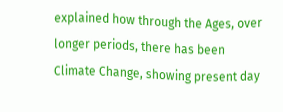explained how through the Ages, over longer periods, there has been Climate Change, showing present day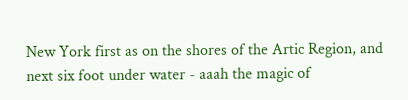New York first as on the shores of the Artic Region, and next six foot under water - aaah the magic of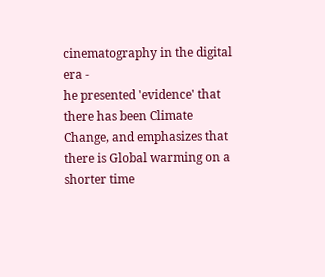cinematography in the digital era -
he presented 'evidence' that there has been Climate Change, and emphasizes that there is Global warming on a shorter time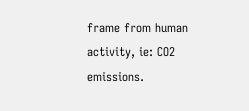frame from human activity, ie: CO2 emissions.